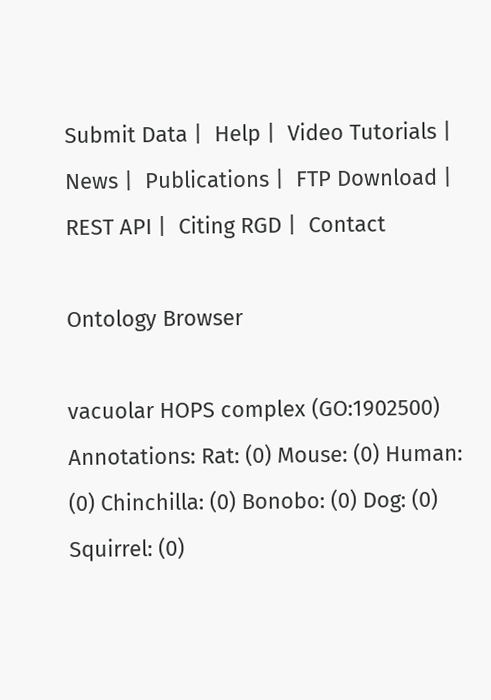Submit Data |  Help |  Video Tutorials |  News |  Publications |  FTP Download |  REST API |  Citing RGD |  Contact

Ontology Browser

vacuolar HOPS complex (GO:1902500)
Annotations: Rat: (0) Mouse: (0) Human: (0) Chinchilla: (0) Bonobo: (0) Dog: (0) Squirrel: (0)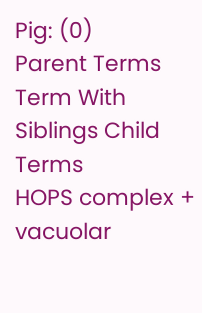Pig: (0)
Parent Terms Term With Siblings Child Terms
HOPS complex +
vacuolar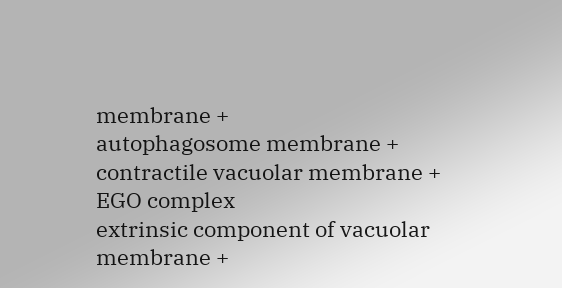membrane +
autophagosome membrane +
contractile vacuolar membrane +
EGO complex
extrinsic component of vacuolar membrane +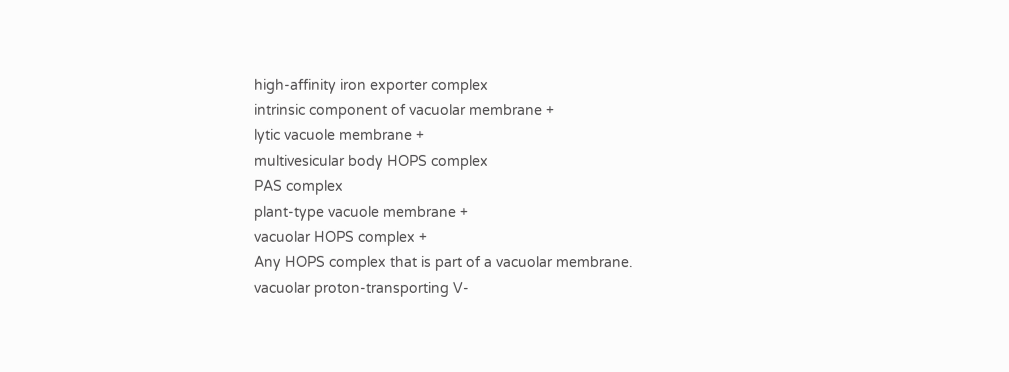high-affinity iron exporter complex
intrinsic component of vacuolar membrane +
lytic vacuole membrane +
multivesicular body HOPS complex
PAS complex
plant-type vacuole membrane +
vacuolar HOPS complex +
Any HOPS complex that is part of a vacuolar membrane.
vacuolar proton-transporting V-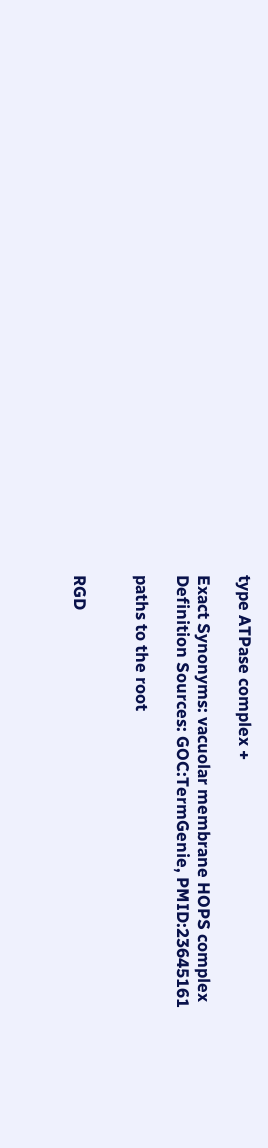type ATPase complex +

Exact Synonyms: vacuolar membrane HOPS complex
Definition Sources: GOC:TermGenie, PMID:23645161

paths to the root


RGD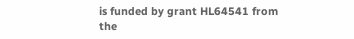is funded by grant HL64541 from the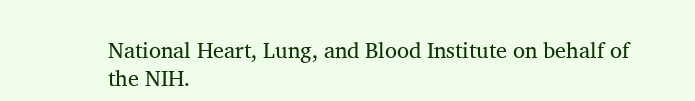National Heart, Lung, and Blood Institute on behalf of the NIH.